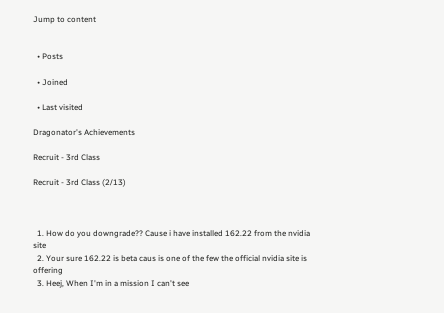Jump to content


  • Posts

  • Joined

  • Last visited

Dragonator's Achievements

Recruit - 3rd Class

Recruit - 3rd Class (2/13)



  1. How do you downgrade?? Cause i have installed 162.22 from the nvidia site
  2. Your sure 162.22 is beta caus is one of the few the official nvidia site is offering
  3. Heej, When I'm in a mission I can't see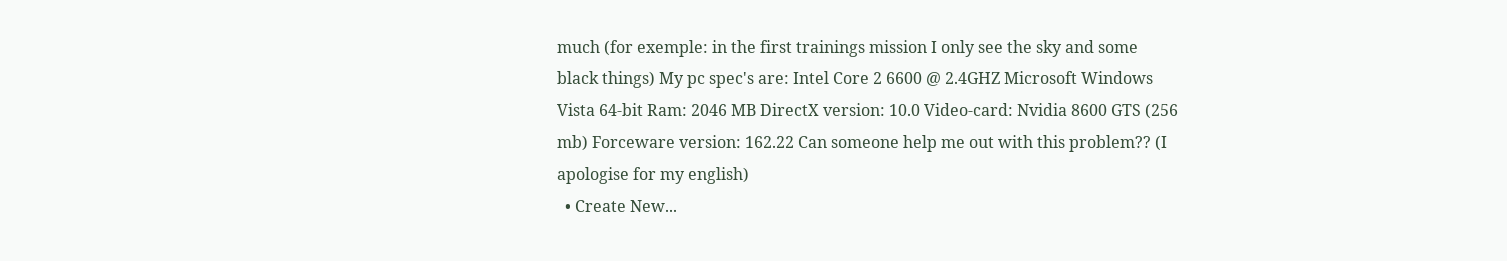much (for exemple: in the first trainings mission I only see the sky and some black things) My pc spec's are: Intel Core 2 6600 @ 2.4GHZ Microsoft Windows Vista 64-bit Ram: 2046 MB DirectX version: 10.0 Video-card: Nvidia 8600 GTS (256 mb) Forceware version: 162.22 Can someone help me out with this problem?? (I apologise for my english)
  • Create New...